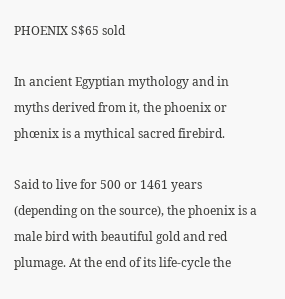PHOENIX S$65 sold

In ancient Egyptian mythology and in myths derived from it, the phoenix or phœnix is a mythical sacred firebird.

Said to live for 500 or 1461 years (depending on the source), the phoenix is a male bird with beautiful gold and red plumage. At the end of its life-cycle the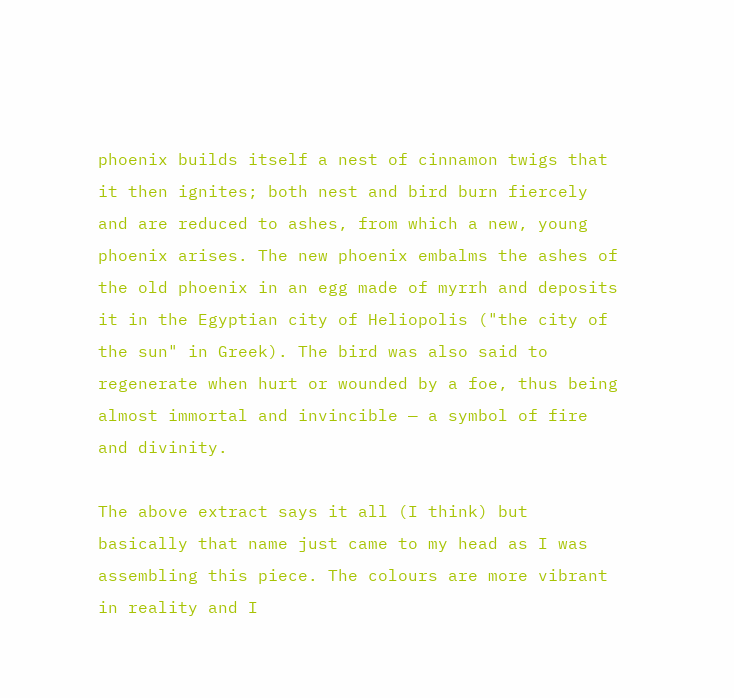phoenix builds itself a nest of cinnamon twigs that it then ignites; both nest and bird burn fiercely and are reduced to ashes, from which a new, young phoenix arises. The new phoenix embalms the ashes of the old phoenix in an egg made of myrrh and deposits it in the Egyptian city of Heliopolis ("the city of the sun" in Greek). The bird was also said to regenerate when hurt or wounded by a foe, thus being almost immortal and invincible — a symbol of fire and divinity.

The above extract says it all (I think) but basically that name just came to my head as I was assembling this piece. The colours are more vibrant in reality and I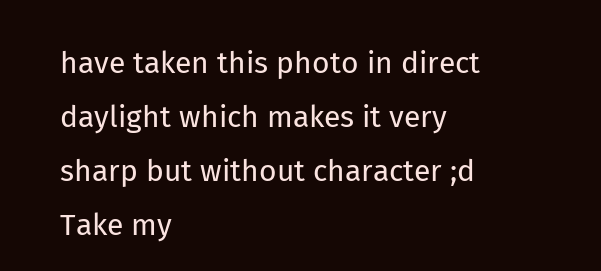have taken this photo in direct daylight which makes it very sharp but without character ;d Take my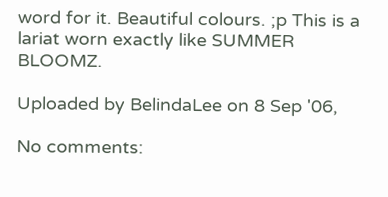word for it. Beautiful colours. ;p This is a lariat worn exactly like SUMMER BLOOMZ.

Uploaded by BelindaLee on 8 Sep '06,

No comments: